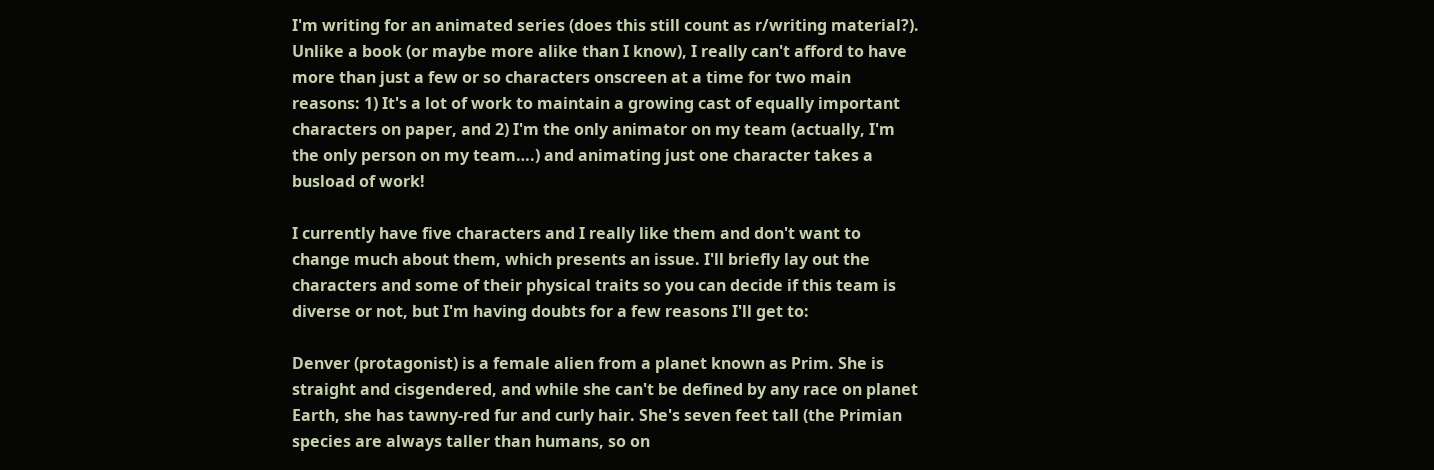I'm writing for an animated series (does this still count as r/writing material?). Unlike a book (or maybe more alike than I know), I really can't afford to have more than just a few or so characters onscreen at a time for two main reasons: 1) It's a lot of work to maintain a growing cast of equally important characters on paper, and 2) I'm the only animator on my team (actually, I'm the only person on my team….) and animating just one character takes a busload of work!

I currently have five characters and I really like them and don't want to change much about them, which presents an issue. I'll briefly lay out the characters and some of their physical traits so you can decide if this team is diverse or not, but I'm having doubts for a few reasons I'll get to:

Denver (protagonist) is a female alien from a planet known as Prim. She is straight and cisgendered, and while she can't be defined by any race on planet Earth, she has tawny-red fur and curly hair. She's seven feet tall (the Primian species are always taller than humans, so on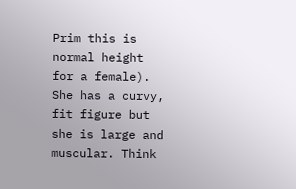Prim this is normal height for a female). She has a curvy, fit figure but she is large and muscular. Think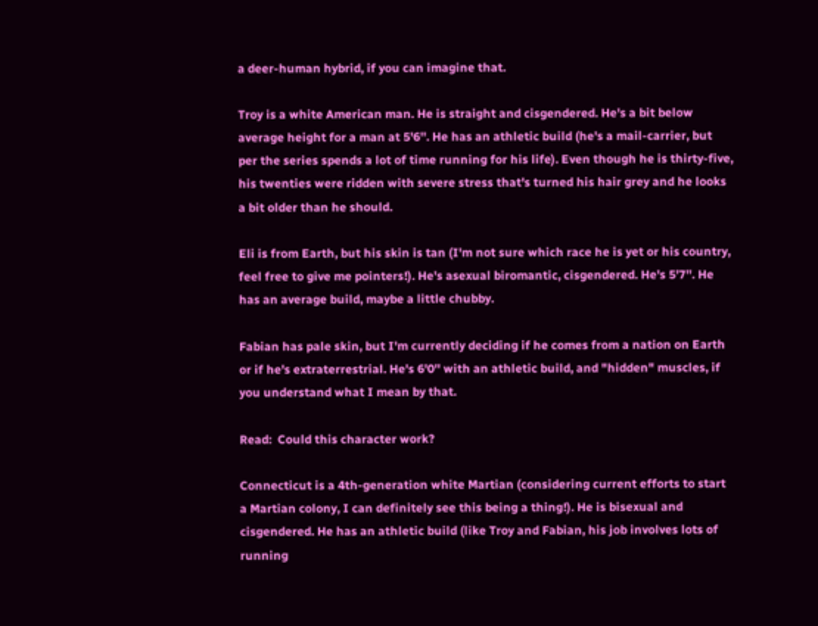a deer-human hybrid, if you can imagine that.

Troy is a white American man. He is straight and cisgendered. He's a bit below average height for a man at 5'6''. He has an athletic build (he's a mail-carrier, but per the series spends a lot of time running for his life). Even though he is thirty-five, his twenties were ridden with severe stress that's turned his hair grey and he looks a bit older than he should.

Eli is from Earth, but his skin is tan (I'm not sure which race he is yet or his country, feel free to give me pointers!). He's asexual biromantic, cisgendered. He's 5'7''. He has an average build, maybe a little chubby.

Fabian has pale skin, but I'm currently deciding if he comes from a nation on Earth or if he's extraterrestrial. He's 6'0'' with an athletic build, and "hidden" muscles, if you understand what I mean by that.

Read:  Could this character work?

Connecticut is a 4th-generation white Martian (considering current efforts to start a Martian colony, I can definitely see this being a thing!). He is bisexual and cisgendered. He has an athletic build (like Troy and Fabian, his job involves lots of running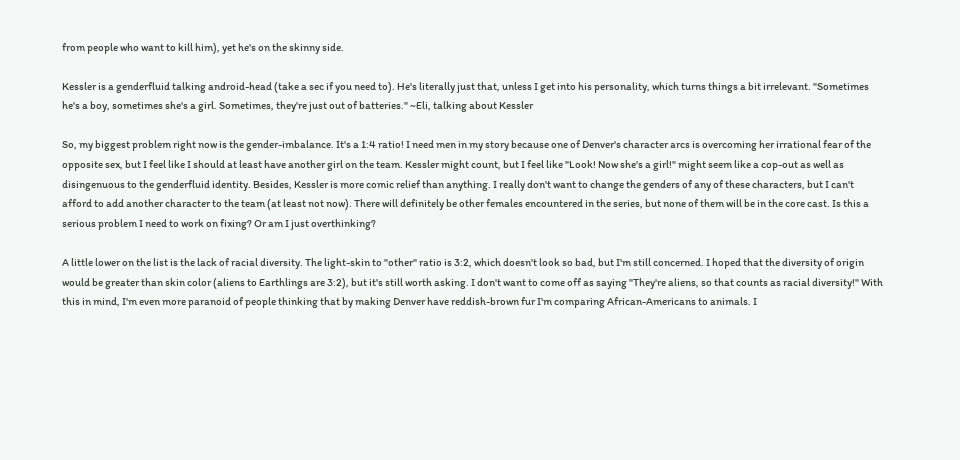from people who want to kill him), yet he's on the skinny side.

Kessler is a genderfluid talking android-head (take a sec if you need to). He's literally just that, unless I get into his personality, which turns things a bit irrelevant. "Sometimes he's a boy, sometimes she's a girl. Sometimes, they're just out of batteries." ~Eli, talking about Kessler

So, my biggest problem right now is the gender-imbalance. It's a 1:4 ratio! I need men in my story because one of Denver's character arcs is overcoming her irrational fear of the opposite sex, but I feel like I should at least have another girl on the team. Kessler might count, but I feel like "Look! Now she's a girl!" might seem like a cop-out as well as disingenuous to the genderfluid identity. Besides, Kessler is more comic relief than anything. I really don't want to change the genders of any of these characters, but I can't afford to add another character to the team (at least not now). There will definitely be other females encountered in the series, but none of them will be in the core cast. Is this a serious problem I need to work on fixing? Or am I just overthinking?

A little lower on the list is the lack of racial diversity. The light-skin to "other" ratio is 3:2, which doesn't look so bad, but I'm still concerned. I hoped that the diversity of origin would be greater than skin color (aliens to Earthlings are 3:2), but it's still worth asking. I don't want to come off as saying "They're aliens, so that counts as racial diversity!" With this in mind, I'm even more paranoid of people thinking that by making Denver have reddish-brown fur I'm comparing African-Americans to animals. I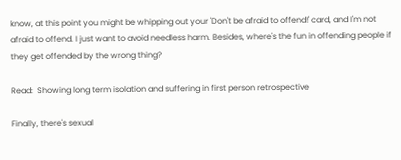know, at this point you might be whipping out your 'Don't be afraid to offend!' card, and I'm not afraid to offend. I just want to avoid needless harm. Besides, where's the fun in offending people if they get offended by the wrong thing?

Read:  Showing long term isolation and suffering in first person retrospective

Finally, there's sexual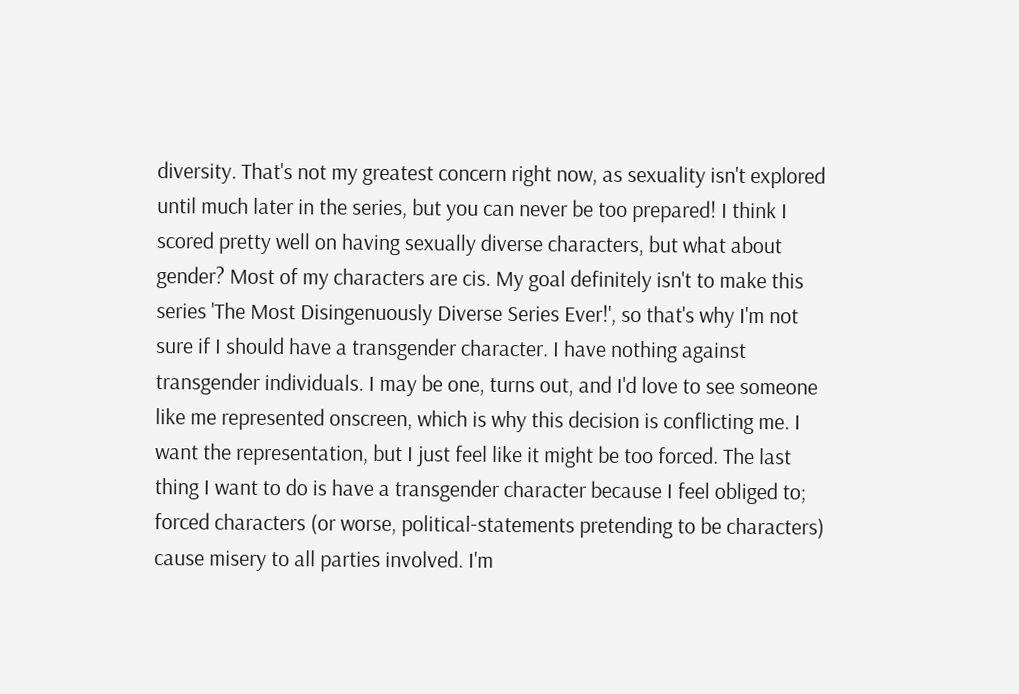diversity. That's not my greatest concern right now, as sexuality isn't explored until much later in the series, but you can never be too prepared! I think I scored pretty well on having sexually diverse characters, but what about gender? Most of my characters are cis. My goal definitely isn't to make this series 'The Most Disingenuously Diverse Series Ever!', so that's why I'm not sure if I should have a transgender character. I have nothing against transgender individuals. I may be one, turns out, and I'd love to see someone like me represented onscreen, which is why this decision is conflicting me. I want the representation, but I just feel like it might be too forced. The last thing I want to do is have a transgender character because I feel obliged to; forced characters (or worse, political-statements pretending to be characters) cause misery to all parties involved. I'm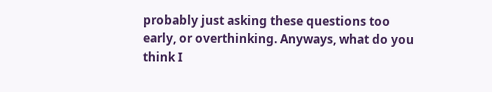probably just asking these questions too early, or overthinking. Anyways, what do you think I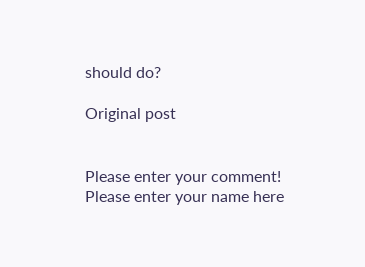should do?

Original post


Please enter your comment!
Please enter your name here